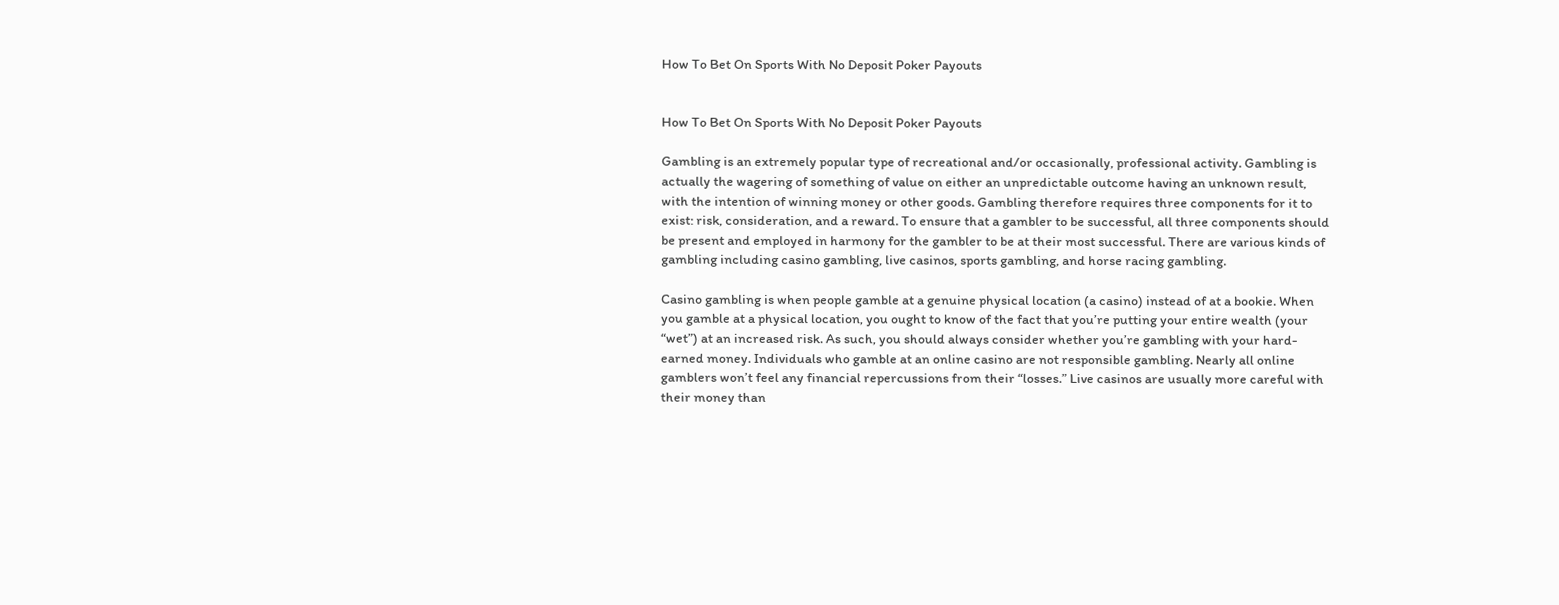How To Bet On Sports With No Deposit Poker Payouts


How To Bet On Sports With No Deposit Poker Payouts

Gambling is an extremely popular type of recreational and/or occasionally, professional activity. Gambling is actually the wagering of something of value on either an unpredictable outcome having an unknown result, with the intention of winning money or other goods. Gambling therefore requires three components for it to exist: risk, consideration, and a reward. To ensure that a gambler to be successful, all three components should be present and employed in harmony for the gambler to be at their most successful. There are various kinds of gambling including casino gambling, live casinos, sports gambling, and horse racing gambling.

Casino gambling is when people gamble at a genuine physical location (a casino) instead of at a bookie. When you gamble at a physical location, you ought to know of the fact that you’re putting your entire wealth (your “wet”) at an increased risk. As such, you should always consider whether you’re gambling with your hard-earned money. Individuals who gamble at an online casino are not responsible gambling. Nearly all online gamblers won’t feel any financial repercussions from their “losses.” Live casinos are usually more careful with their money than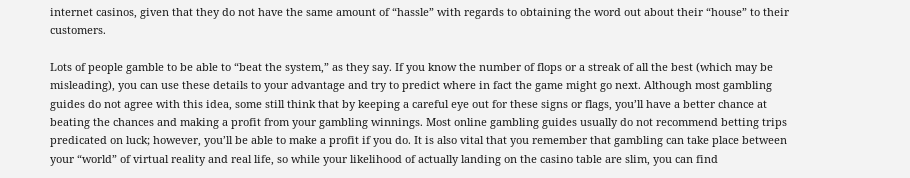internet casinos, given that they do not have the same amount of “hassle” with regards to obtaining the word out about their “house” to their customers.

Lots of people gamble to be able to “beat the system,” as they say. If you know the number of flops or a streak of all the best (which may be misleading), you can use these details to your advantage and try to predict where in fact the game might go next. Although most gambling guides do not agree with this idea, some still think that by keeping a careful eye out for these signs or flags, you’ll have a better chance at beating the chances and making a profit from your gambling winnings. Most online gambling guides usually do not recommend betting trips predicated on luck; however, you’ll be able to make a profit if you do. It is also vital that you remember that gambling can take place between your “world” of virtual reality and real life, so while your likelihood of actually landing on the casino table are slim, you can find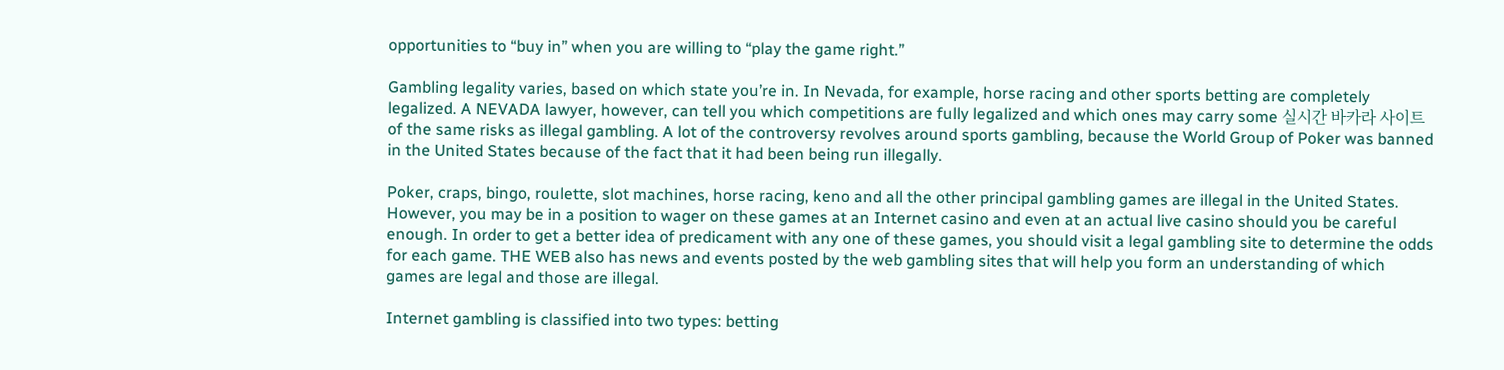opportunities to “buy in” when you are willing to “play the game right.”

Gambling legality varies, based on which state you’re in. In Nevada, for example, horse racing and other sports betting are completely legalized. A NEVADA lawyer, however, can tell you which competitions are fully legalized and which ones may carry some 실시간 바카라 사이트 of the same risks as illegal gambling. A lot of the controversy revolves around sports gambling, because the World Group of Poker was banned in the United States because of the fact that it had been being run illegally.

Poker, craps, bingo, roulette, slot machines, horse racing, keno and all the other principal gambling games are illegal in the United States. However, you may be in a position to wager on these games at an Internet casino and even at an actual live casino should you be careful enough. In order to get a better idea of predicament with any one of these games, you should visit a legal gambling site to determine the odds for each game. THE WEB also has news and events posted by the web gambling sites that will help you form an understanding of which games are legal and those are illegal.

Internet gambling is classified into two types: betting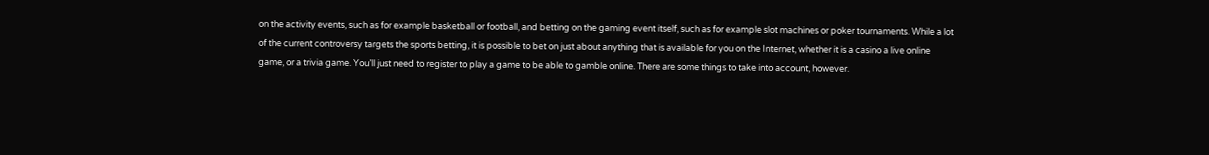on the activity events, such as for example basketball or football, and betting on the gaming event itself, such as for example slot machines or poker tournaments. While a lot of the current controversy targets the sports betting, it is possible to bet on just about anything that is available for you on the Internet, whether it is a casino a live online game, or a trivia game. You’ll just need to register to play a game to be able to gamble online. There are some things to take into account, however.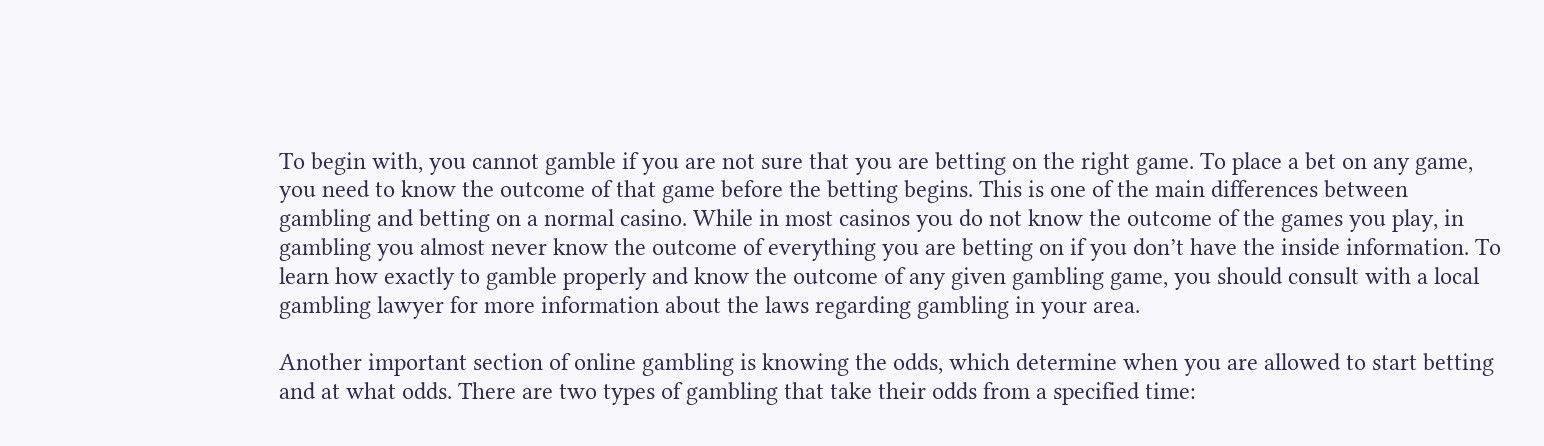To begin with, you cannot gamble if you are not sure that you are betting on the right game. To place a bet on any game, you need to know the outcome of that game before the betting begins. This is one of the main differences between gambling and betting on a normal casino. While in most casinos you do not know the outcome of the games you play, in gambling you almost never know the outcome of everything you are betting on if you don’t have the inside information. To learn how exactly to gamble properly and know the outcome of any given gambling game, you should consult with a local gambling lawyer for more information about the laws regarding gambling in your area.

Another important section of online gambling is knowing the odds, which determine when you are allowed to start betting and at what odds. There are two types of gambling that take their odds from a specified time: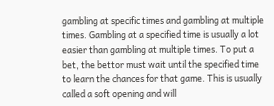gambling at specific times and gambling at multiple times. Gambling at a specified time is usually a lot easier than gambling at multiple times. To put a bet, the bettor must wait until the specified time to learn the chances for that game. This is usually called a soft opening and will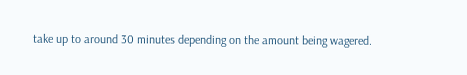take up to around 30 minutes depending on the amount being wagered.